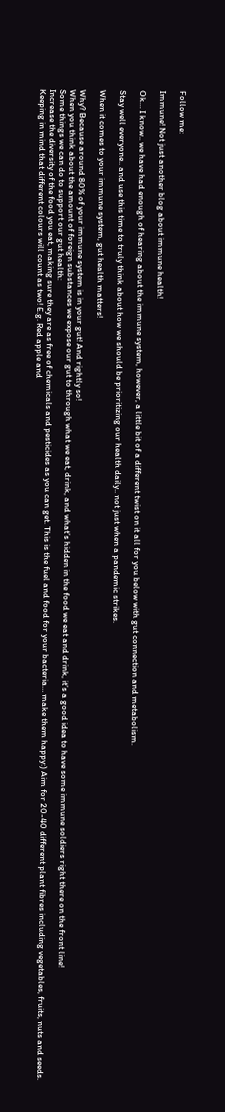Follow me:

Immune! Not just another blog about immune health!

Ok… I know.. we have had enough of hearing about the immune system, however, a little bit of a different twist on it all for you below with gut connection and metabolism.

Stay well everyone.. and use this time to truly think about how we should be prioritizing our health daily.. not just when a pandemic strikes.

When it comes to your immune system, gut health matters!

Why? Because around 80% of your immune system is in your gut! And rightly so!
When you think about the amount of foreign substances we expose our gut to through what we eat, drink, and what’s hidden in the food we eat and drink, it’s a good idea to have some immune soldiers right there on the front line!
Some things we can do to support our gut health:
Increase the diversity of the food you eat, making sure they are as free of chemicals and pesticides as you can get. This is the fuel and food for your bacteria… make them happy:) Aim for 20-40 different plant fibres including vegetables, fruits, nuts and seeds. Keeping in mind that different colours will count as two! E.g. Red apple and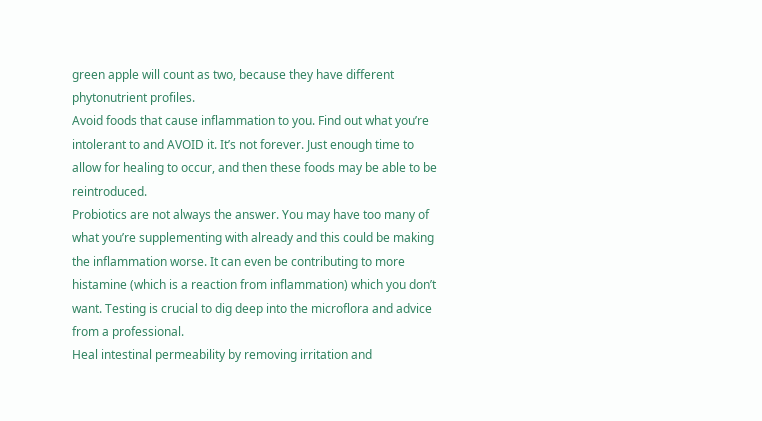green apple will count as two, because they have different phytonutrient profiles.
Avoid foods that cause inflammation to you. Find out what you’re intolerant to and AVOID it. It’s not forever. Just enough time to allow for healing to occur, and then these foods may be able to be reintroduced.
Probiotics are not always the answer. You may have too many of what you’re supplementing with already and this could be making the inflammation worse. It can even be contributing to more histamine (which is a reaction from inflammation) which you don’t want. Testing is crucial to dig deep into the microflora and advice from a professional.
Heal intestinal permeability by removing irritation and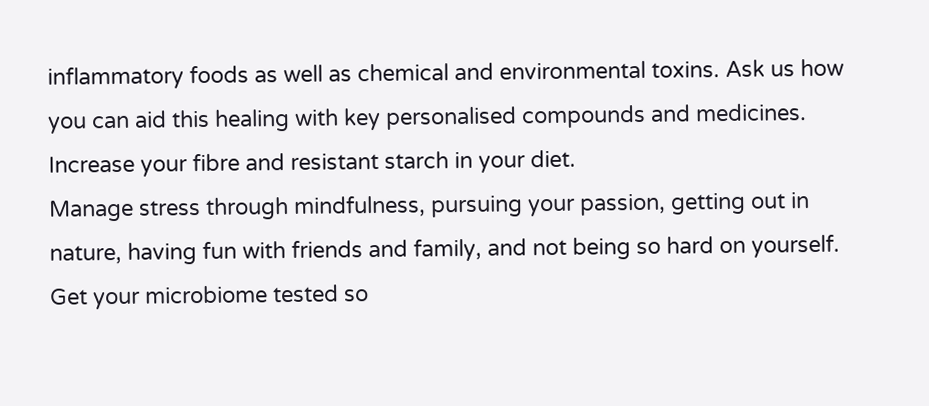inflammatory foods as well as chemical and environmental toxins. Ask us how you can aid this healing with key personalised compounds and medicines.
Increase your fibre and resistant starch in your diet.
Manage stress through mindfulness, pursuing your passion, getting out in nature, having fun with friends and family, and not being so hard on yourself.
Get your microbiome tested so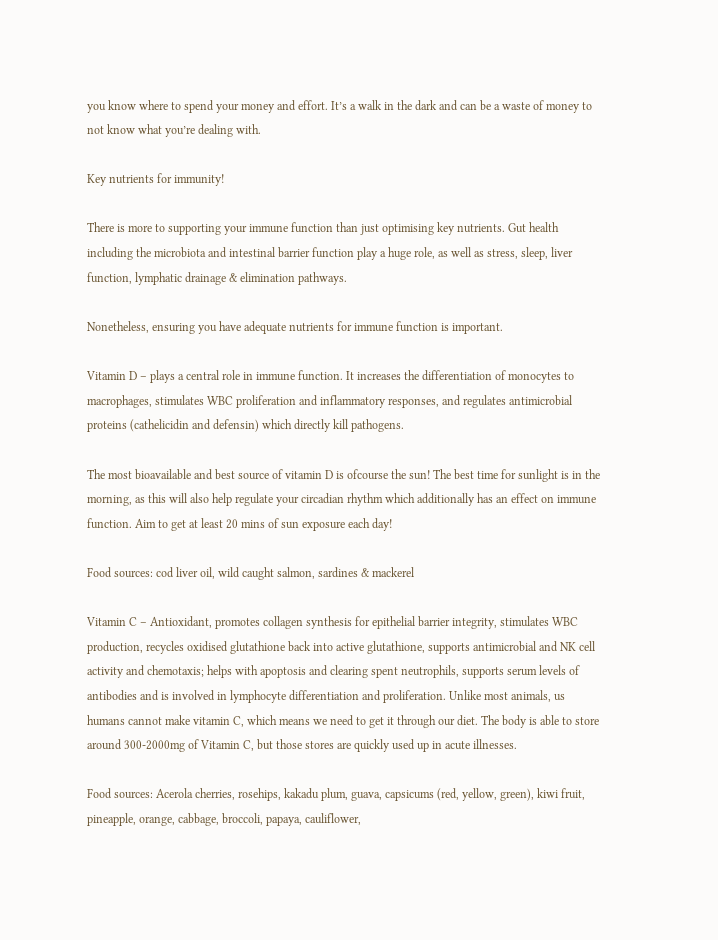you know where to spend your money and effort. It’s a walk in the dark and can be a waste of money to not know what you’re dealing with.

Key nutrients for immunity!

There is more to supporting your immune function than just optimising key nutrients. Gut health including the microbiota and intestinal barrier function play a huge role, as well as stress, sleep, liver function, lymphatic drainage & elimination pathways.

Nonetheless, ensuring you have adequate nutrients for immune function is important.

Vitamin D – plays a central role in immune function. It increases the differentiation of monocytes to macrophages, stimulates WBC proliferation and inflammatory responses, and regulates antimicrobial proteins (cathelicidin and defensin) which directly kill pathogens.

The most bioavailable and best source of vitamin D is ofcourse the sun! The best time for sunlight is in the morning, as this will also help regulate your circadian rhythm which additionally has an effect on immune function. Aim to get at least 20 mins of sun exposure each day!

Food sources: cod liver oil, wild caught salmon, sardines & mackerel

Vitamin C – Antioxidant, promotes collagen synthesis for epithelial barrier integrity, stimulates WBC production, recycles oxidised glutathione back into active glutathione, supports antimicrobial and NK cell activity and chemotaxis; helps with apoptosis and clearing spent neutrophils, supports serum levels of antibodies and is involved in lymphocyte differentiation and proliferation. Unlike most animals, us humans cannot make vitamin C, which means we need to get it through our diet. The body is able to store around 300-2000mg of Vitamin C, but those stores are quickly used up in acute illnesses.

Food sources: Acerola cherries, rosehips, kakadu plum, guava, capsicums (red, yellow, green), kiwi fruit, pineapple, orange, cabbage, broccoli, papaya, cauliflower,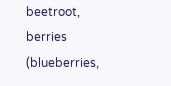beetroot, berries (blueberries,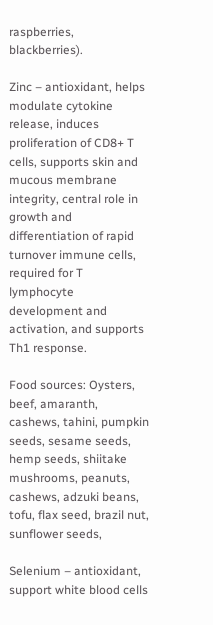raspberries, blackberries).

Zinc – antioxidant, helps modulate cytokine release, induces proliferation of CD8+ T cells, supports skin and mucous membrane integrity, central role in growth and differentiation of rapid turnover immune cells, required for T lymphocyte development and activation, and supports Th1 response.

Food sources: Oysters, beef, amaranth, cashews, tahini, pumpkin seeds, sesame seeds, hemp seeds, shiitake mushrooms, peanuts, cashews, adzuki beans, tofu, flax seed, brazil nut, sunflower seeds,

Selenium – antioxidant, support white blood cells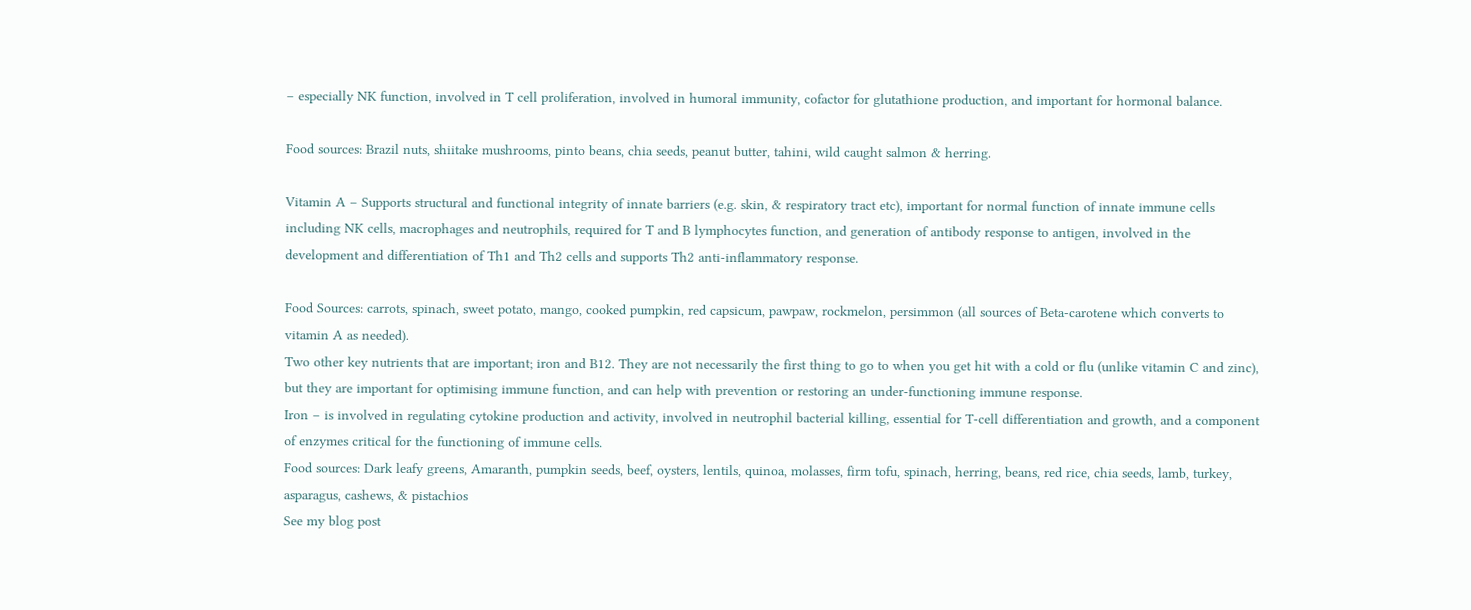– especially NK function, involved in T cell proliferation, involved in humoral immunity, cofactor for glutathione production, and important for hormonal balance.

Food sources: Brazil nuts, shiitake mushrooms, pinto beans, chia seeds, peanut butter, tahini, wild caught salmon & herring.

Vitamin A – Supports structural and functional integrity of innate barriers (e.g. skin, & respiratory tract etc), important for normal function of innate immune cells including NK cells, macrophages and neutrophils, required for T and B lymphocytes function, and generation of antibody response to antigen, involved in the development and differentiation of Th1 and Th2 cells and supports Th2 anti-inflammatory response.

Food Sources: carrots, spinach, sweet potato, mango, cooked pumpkin, red capsicum, pawpaw, rockmelon, persimmon (all sources of Beta-carotene which converts to vitamin A as needed).
Two other key nutrients that are important; iron and B12. They are not necessarily the first thing to go to when you get hit with a cold or flu (unlike vitamin C and zinc), but they are important for optimising immune function, and can help with prevention or restoring an under-functioning immune response.
Iron – is involved in regulating cytokine production and activity, involved in neutrophil bacterial killing, essential for T-cell differentiation and growth, and a component of enzymes critical for the functioning of immune cells.
Food sources: Dark leafy greens, Amaranth, pumpkin seeds, beef, oysters, lentils, quinoa, molasses, firm tofu, spinach, herring, beans, red rice, chia seeds, lamb, turkey, asparagus, cashews, & pistachios
See my blog post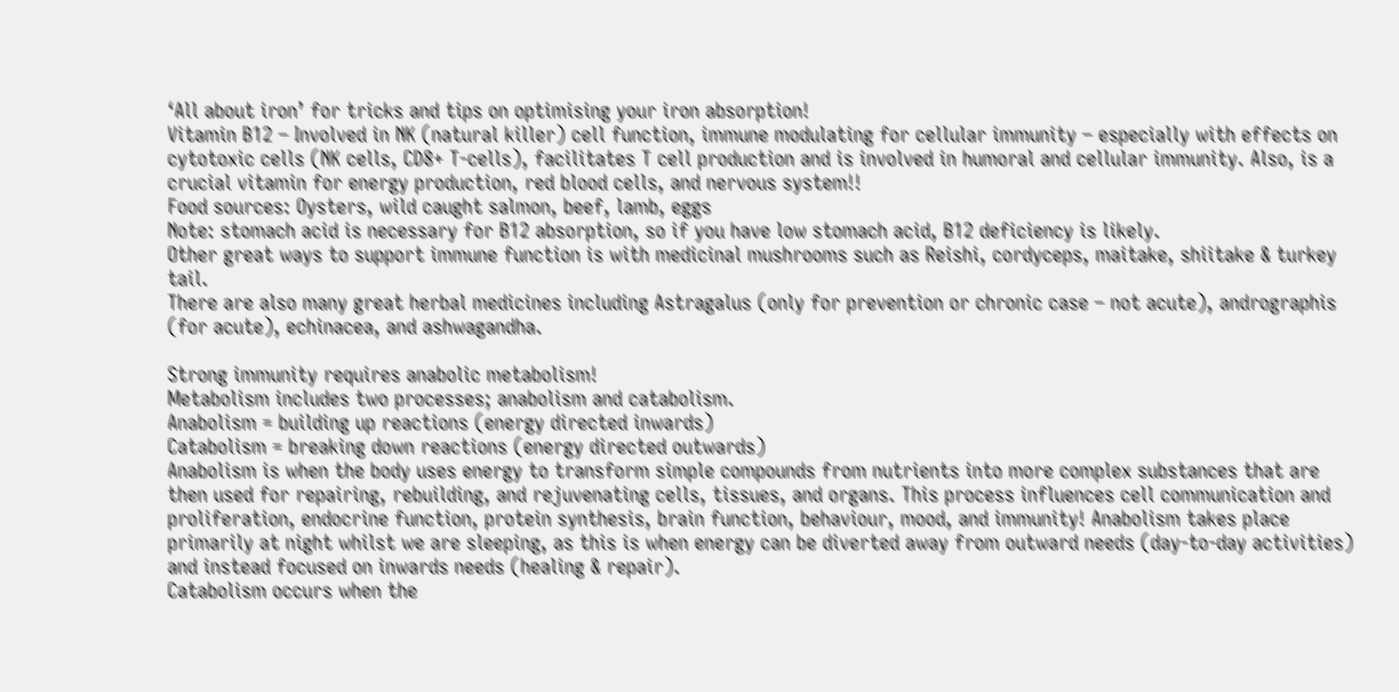‘All about iron’ for tricks and tips on optimising your iron absorption!
Vitamin B12 – Involved in NK (natural killer) cell function, immune modulating for cellular immunity – especially with effects on cytotoxic cells (NK cells, CD8+ T-cells), facilitates T cell production and is involved in humoral and cellular immunity. Also, is a crucial vitamin for energy production, red blood cells, and nervous system!!
Food sources: Oysters, wild caught salmon, beef, lamb, eggs
Note: stomach acid is necessary for B12 absorption, so if you have low stomach acid, B12 deficiency is likely.
Other great ways to support immune function is with medicinal mushrooms such as Reishi, cordyceps, maitake, shiitake & turkey tail.
There are also many great herbal medicines including Astragalus (only for prevention or chronic case – not acute), andrographis (for acute), echinacea, and ashwagandha.

Strong immunity requires anabolic metabolism!
Metabolism includes two processes; anabolism and catabolism.
Anabolism = building up reactions (energy directed inwards)
Catabolism = breaking down reactions (energy directed outwards)
Anabolism is when the body uses energy to transform simple compounds from nutrients into more complex substances that are then used for repairing, rebuilding, and rejuvenating cells, tissues, and organs. This process influences cell communication and proliferation, endocrine function, protein synthesis, brain function, behaviour, mood, and immunity! Anabolism takes place primarily at night whilst we are sleeping, as this is when energy can be diverted away from outward needs (day-to-day activities) and instead focused on inwards needs (healing & repair).
Catabolism occurs when the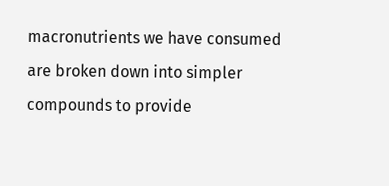macronutrients we have consumed are broken down into simpler compounds to provide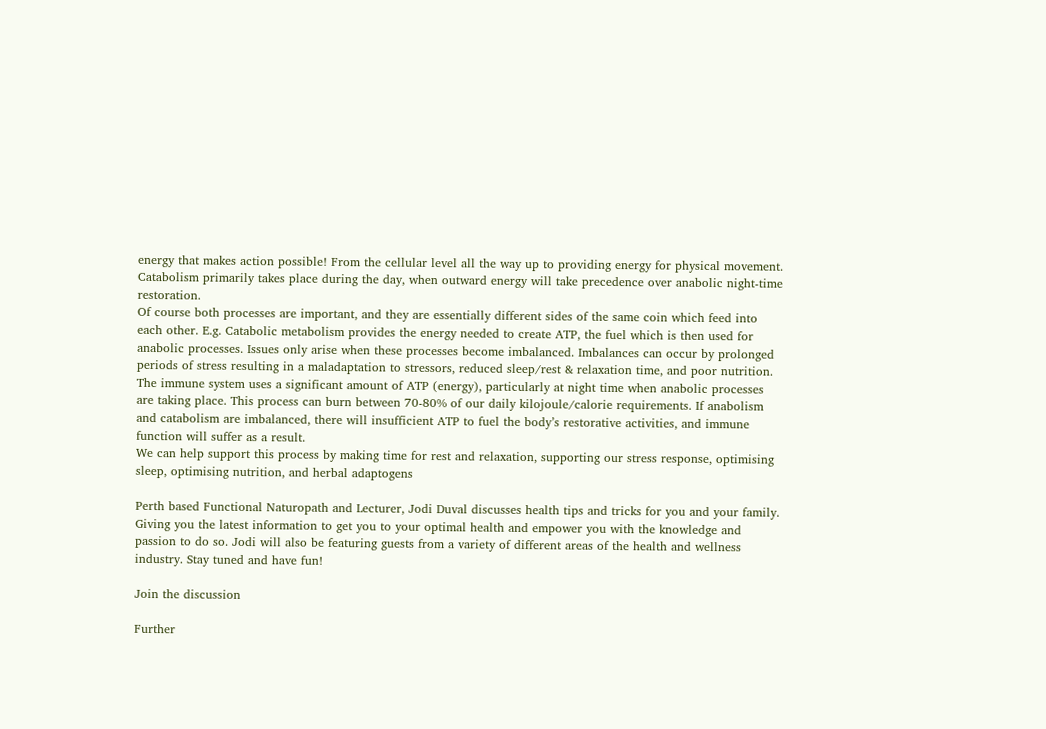energy that makes action possible! From the cellular level all the way up to providing energy for physical movement. Catabolism primarily takes place during the day, when outward energy will take precedence over anabolic night-time restoration.
Of course both processes are important, and they are essentially different sides of the same coin which feed into each other. E.g. Catabolic metabolism provides the energy needed to create ATP, the fuel which is then used for anabolic processes. Issues only arise when these processes become imbalanced. Imbalances can occur by prolonged periods of stress resulting in a maladaptation to stressors, reduced sleep/rest & relaxation time, and poor nutrition.
The immune system uses a significant amount of ATP (energy), particularly at night time when anabolic processes are taking place. This process can burn between 70-80% of our daily kilojoule/calorie requirements. If anabolism and catabolism are imbalanced, there will insufficient ATP to fuel the body’s restorative activities, and immune function will suffer as a result.
We can help support this process by making time for rest and relaxation, supporting our stress response, optimising sleep, optimising nutrition, and herbal adaptogens

Perth based Functional Naturopath and Lecturer, Jodi Duval discusses health tips and tricks for you and your family. Giving you the latest information to get you to your optimal health and empower you with the knowledge and passion to do so. Jodi will also be featuring guests from a variety of different areas of the health and wellness industry. Stay tuned and have fun!

Join the discussion

Further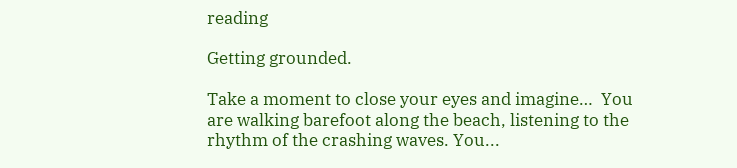reading

Getting grounded.

Take a moment to close your eyes and imagine…  You are walking barefoot along the beach, listening to the rhythm of the crashing waves. You...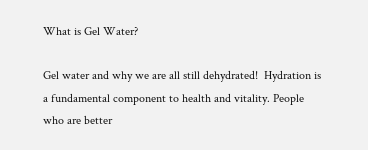What is Gel Water?

Gel water and why we are all still dehydrated!  Hydration is a fundamental component to health and vitality. People who are better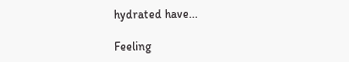hydrated have...

Feeling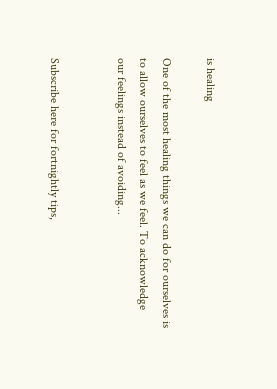is healing

One of the most healing things we can do for ourselves is to allow ourselves to feel as we feel. To acknowledge our feelings instead of avoiding...


Subscribe here for fortnightly tips,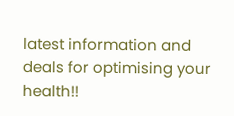latest information and deals for optimising your health!!